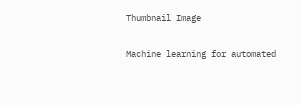Thumbnail Image

Machine learning for automated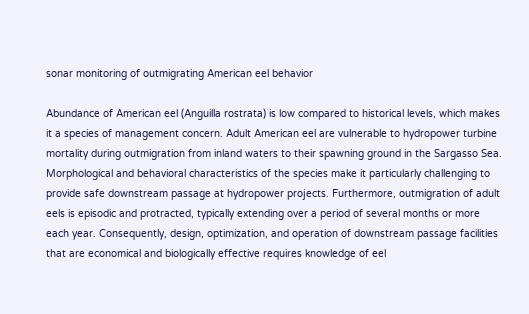sonar monitoring of outmigrating American eel behavior

Abundance of American eel (Anguilla rostrata) is low compared to historical levels, which makes it a species of management concern. Adult American eel are vulnerable to hydropower turbine mortality during outmigration from inland waters to their spawning ground in the Sargasso Sea. Morphological and behavioral characteristics of the species make it particularly challenging to provide safe downstream passage at hydropower projects. Furthermore, outmigration of adult eels is episodic and protracted, typically extending over a period of several months or more each year. Consequently, design, optimization, and operation of downstream passage facilities that are economical and biologically effective requires knowledge of eel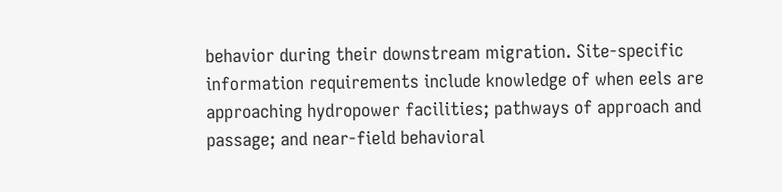behavior during their downstream migration. Site-specific information requirements include knowledge of when eels are approaching hydropower facilities; pathways of approach and passage; and near-field behavioral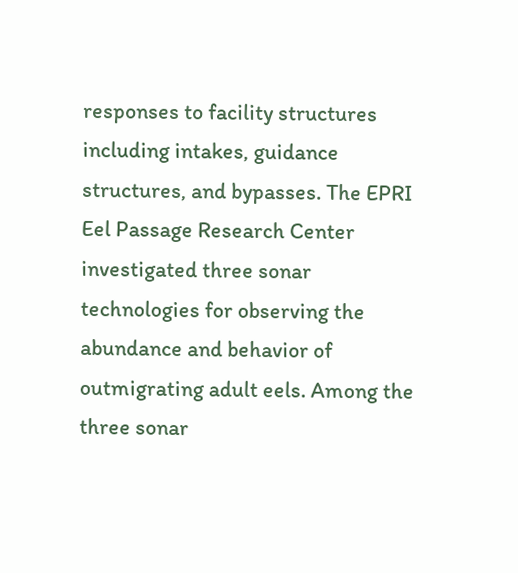responses to facility structures including intakes, guidance structures, and bypasses. The EPRI Eel Passage Research Center investigated three sonar technologies for observing the abundance and behavior of outmigrating adult eels. Among the three sonar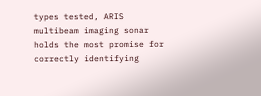types tested, ARIS multibeam imaging sonar holds the most promise for correctly identifying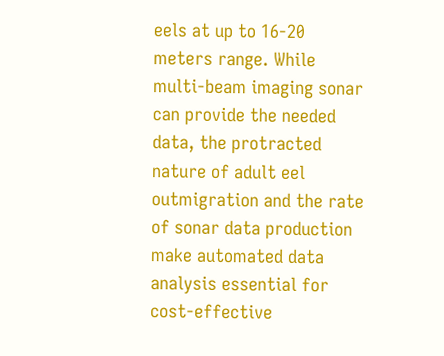eels at up to 16-20 meters range. While multi-beam imaging sonar can provide the needed data, the protracted nature of adult eel outmigration and the rate of sonar data production make automated data analysis essential for cost-effective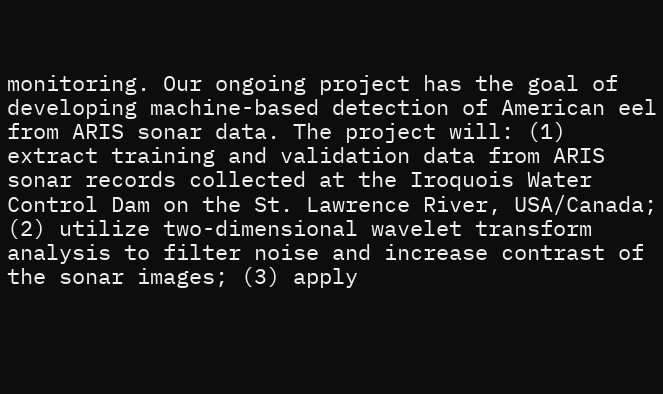monitoring. Our ongoing project has the goal of developing machine-based detection of American eel from ARIS sonar data. The project will: (1) extract training and validation data from ARIS sonar records collected at the Iroquois Water Control Dam on the St. Lawrence River, USA/Canada; (2) utilize two-dimensional wavelet transform analysis to filter noise and increase contrast of the sonar images; (3) apply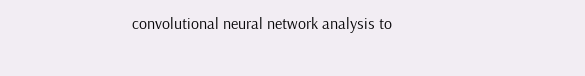convolutional neural network analysis to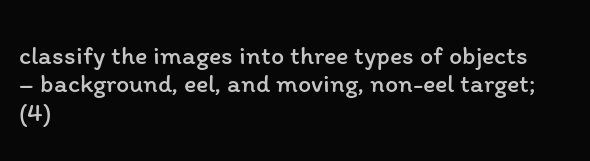classify the images into three types of objects – background, eel, and moving, non-eel target; (4)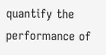quantify the performance of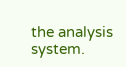the analysis system.